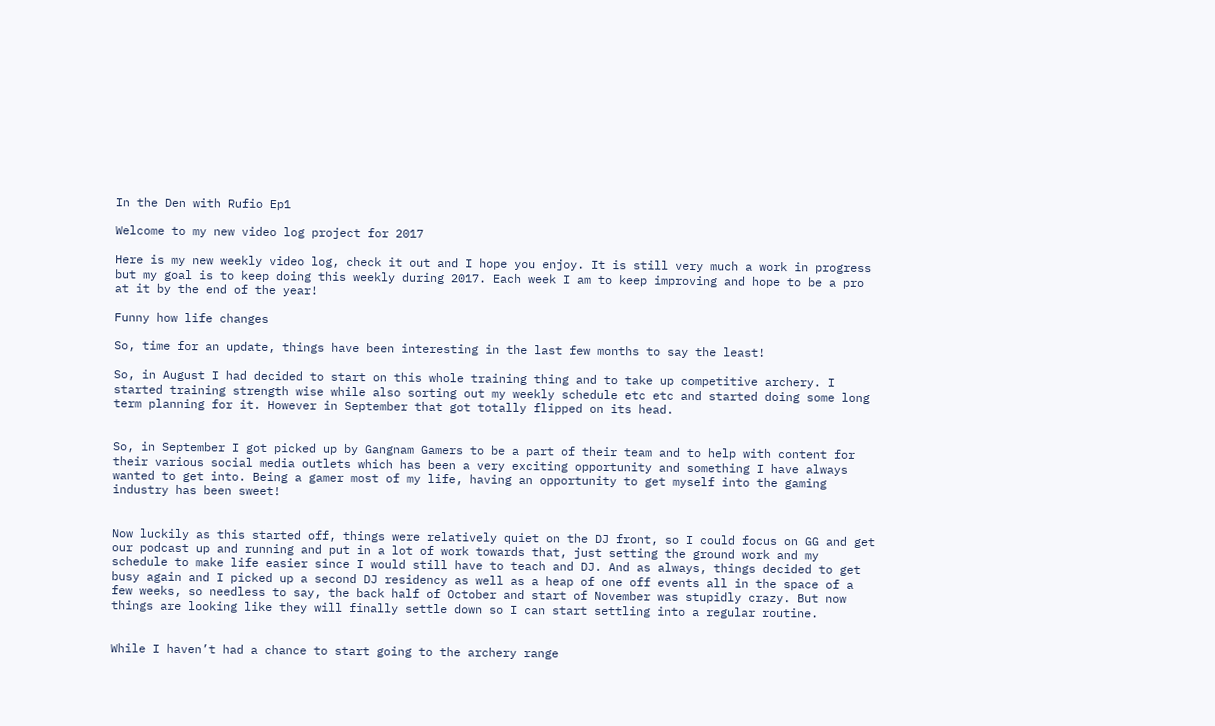In the Den with Rufio Ep1

Welcome to my new video log project for 2017

Here is my new weekly video log, check it out and I hope you enjoy. It is still very much a work in progress but my goal is to keep doing this weekly during 2017. Each week I am to keep improving and hope to be a pro at it by the end of the year!

Funny how life changes

So, time for an update, things have been interesting in the last few months to say the least!

So, in August I had decided to start on this whole training thing and to take up competitive archery. I started training strength wise while also sorting out my weekly schedule etc etc and started doing some long term planning for it. However in September that got totally flipped on its head.


So, in September I got picked up by Gangnam Gamers to be a part of their team and to help with content for their various social media outlets which has been a very exciting opportunity and something I have always wanted to get into. Being a gamer most of my life, having an opportunity to get myself into the gaming industry has been sweet!


Now luckily as this started off, things were relatively quiet on the DJ front, so I could focus on GG and get our podcast up and running and put in a lot of work towards that, just setting the ground work and my schedule to make life easier since I would still have to teach and DJ. And as always, things decided to get busy again and I picked up a second DJ residency as well as a heap of one off events all in the space of a few weeks, so needless to say, the back half of October and start of November was stupidly crazy. But now things are looking like they will finally settle down so I can start settling into a regular routine.


While I haven’t had a chance to start going to the archery range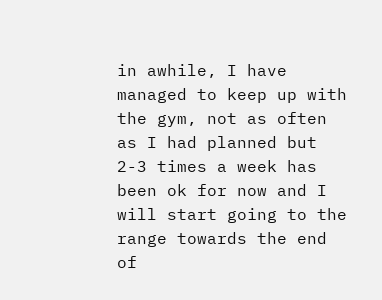in awhile, I have managed to keep up with the gym, not as often as I had planned but 2-3 times a week has been ok for now and I will start going to the range towards the end of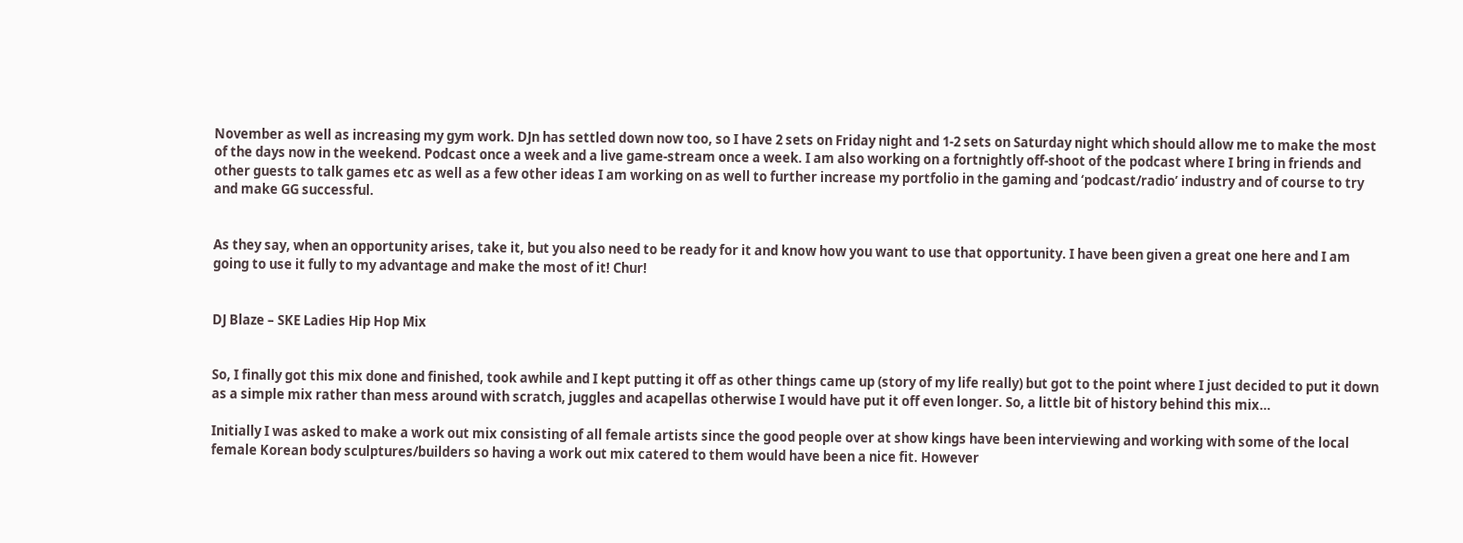November as well as increasing my gym work. DJn has settled down now too, so I have 2 sets on Friday night and 1-2 sets on Saturday night which should allow me to make the most of the days now in the weekend. Podcast once a week and a live game-stream once a week. I am also working on a fortnightly off-shoot of the podcast where I bring in friends and other guests to talk games etc as well as a few other ideas I am working on as well to further increase my portfolio in the gaming and ‘podcast/radio’ industry and of course to try and make GG successful.


As they say, when an opportunity arises, take it, but you also need to be ready for it and know how you want to use that opportunity. I have been given a great one here and I am going to use it fully to my advantage and make the most of it! Chur!


DJ Blaze – SKE Ladies Hip Hop Mix


So, I finally got this mix done and finished, took awhile and I kept putting it off as other things came up (story of my life really) but got to the point where I just decided to put it down as a simple mix rather than mess around with scratch, juggles and acapellas otherwise I would have put it off even longer. So, a little bit of history behind this mix…

Initially I was asked to make a work out mix consisting of all female artists since the good people over at show kings have been interviewing and working with some of the local female Korean body sculptures/builders so having a work out mix catered to them would have been a nice fit. However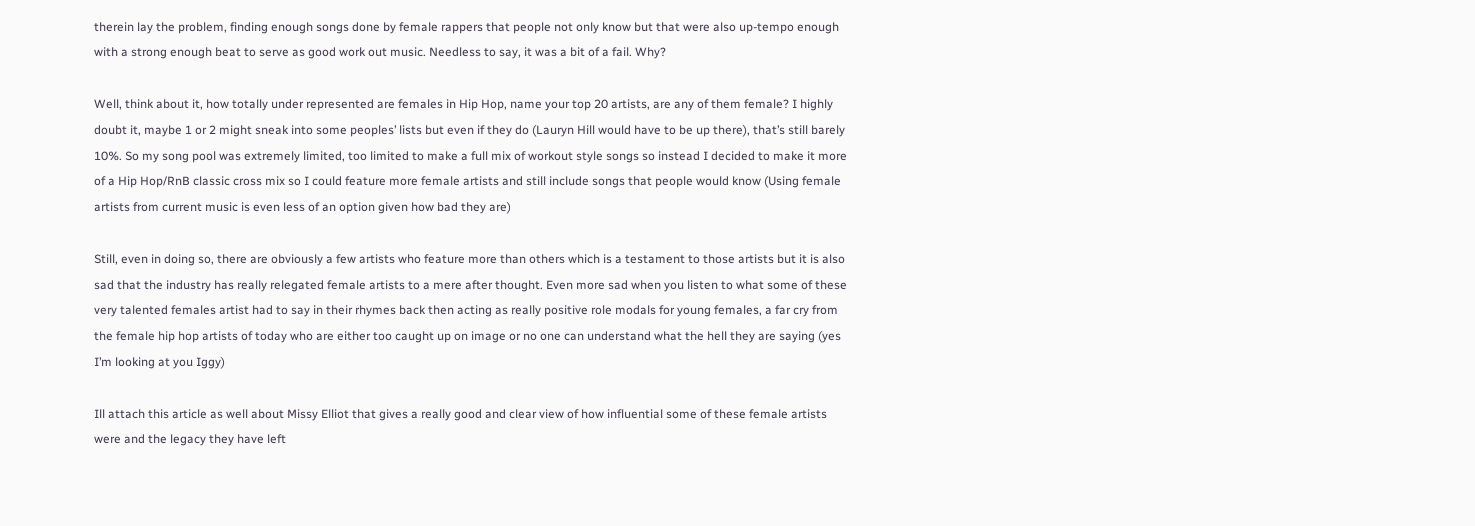therein lay the problem, finding enough songs done by female rappers that people not only know but that were also up-tempo enough with a strong enough beat to serve as good work out music. Needless to say, it was a bit of a fail. Why?

Well, think about it, how totally under represented are females in Hip Hop, name your top 20 artists, are any of them female? I highly doubt it, maybe 1 or 2 might sneak into some peoples’ lists but even if they do (Lauryn Hill would have to be up there), that’s still barely 10%. So my song pool was extremely limited, too limited to make a full mix of workout style songs so instead I decided to make it more of a Hip Hop/RnB classic cross mix so I could feature more female artists and still include songs that people would know (Using female artists from current music is even less of an option given how bad they are)

Still, even in doing so, there are obviously a few artists who feature more than others which is a testament to those artists but it is also sad that the industry has really relegated female artists to a mere after thought. Even more sad when you listen to what some of these very talented females artist had to say in their rhymes back then acting as really positive role modals for young females, a far cry from the female hip hop artists of today who are either too caught up on image or no one can understand what the hell they are saying (yes I’m looking at you Iggy)

Ill attach this article as well about Missy Elliot that gives a really good and clear view of how influential some of these female artists were and the legacy they have left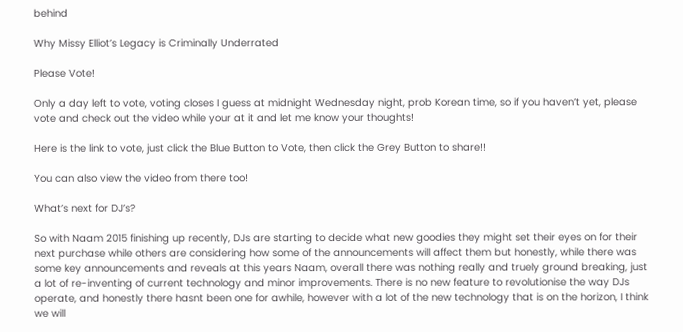behind

Why Missy Elliot’s Legacy is Criminally Underrated

Please Vote!

Only a day left to vote, voting closes I guess at midnight Wednesday night, prob Korean time, so if you haven’t yet, please vote and check out the video while your at it and let me know your thoughts!

Here is the link to vote, just click the Blue Button to Vote, then click the Grey Button to share!!

You can also view the video from there too!

What’s next for DJ’s?

So with Naam 2015 finishing up recently, DJs are starting to decide what new goodies they might set their eyes on for their next purchase while others are considering how some of the announcements will affect them but honestly, while there was some key announcements and reveals at this years Naam, overall there was nothing really and truely ground breaking, just a lot of re-inventing of current technology and minor improvements. There is no new feature to revolutionise the way DJs operate, and honestly there hasnt been one for awhile, however with a lot of the new technology that is on the horizon, I think we will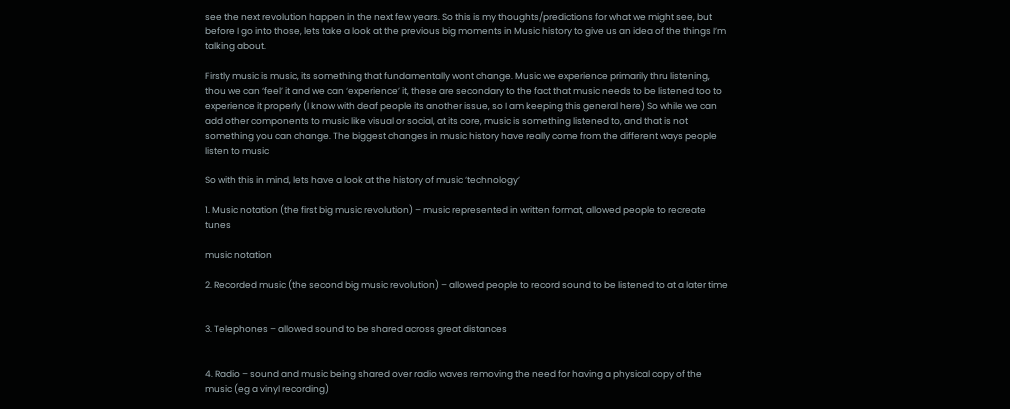see the next revolution happen in the next few years. So this is my thoughts/predictions for what we might see, but before I go into those, lets take a look at the previous big moments in Music history to give us an idea of the things I’m talking about.

Firstly music is music, its something that fundamentally wont change. Music we experience primarily thru listening, thou we can ‘feel’ it and we can ‘experience’ it, these are secondary to the fact that music needs to be listened too to experience it properly (I know with deaf people its another issue, so I am keeping this general here) So while we can add other components to music like visual or social, at its core, music is something listened to, and that is not something you can change. The biggest changes in music history have really come from the different ways people listen to music

So with this in mind, lets have a look at the history of music ‘technology’

1. Music notation (the first big music revolution) – music represented in written format, allowed people to recreate tunes

music notation

2. Recorded music (the second big music revolution) – allowed people to record sound to be listened to at a later time


3. Telephones – allowed sound to be shared across great distances


4. Radio – sound and music being shared over radio waves removing the need for having a physical copy of the music (eg a vinyl recording)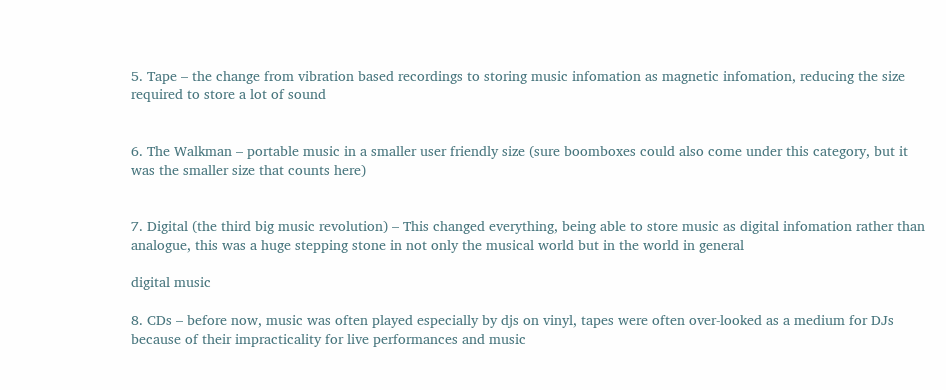5. Tape – the change from vibration based recordings to storing music infomation as magnetic infomation, reducing the size required to store a lot of sound


6. The Walkman – portable music in a smaller user friendly size (sure boomboxes could also come under this category, but it was the smaller size that counts here)


7. Digital (the third big music revolution) – This changed everything, being able to store music as digital infomation rather than analogue, this was a huge stepping stone in not only the musical world but in the world in general

digital music

8. CDs – before now, music was often played especially by djs on vinyl, tapes were often over-looked as a medium for DJs because of their impracticality for live performances and music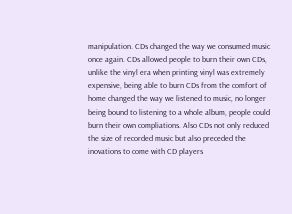manipulation. CDs changed the way we consumed music once again. CDs allowed people to burn their own CDs, unlike the vinyl era when printing vinyl was extremely expensive, being able to burn CDs from the comfort of home changed the way we listened to music, no longer being bound to listening to a whole album, people could burn their own compliations. Also CDs not only reduced the size of recorded music but also preceded the inovations to come with CD players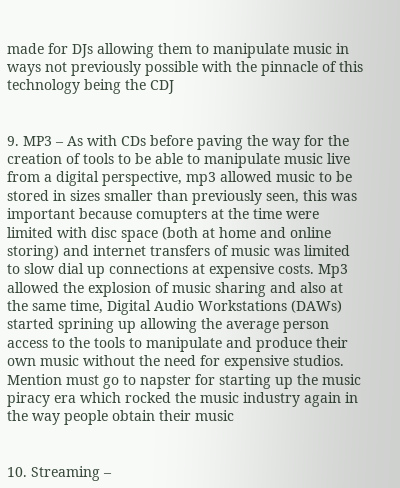made for DJs allowing them to manipulate music in ways not previously possible with the pinnacle of this technology being the CDJ


9. MP3 – As with CDs before paving the way for the creation of tools to be able to manipulate music live from a digital perspective, mp3 allowed music to be stored in sizes smaller than previously seen, this was important because comupters at the time were limited with disc space (both at home and online storing) and internet transfers of music was limited to slow dial up connections at expensive costs. Mp3 allowed the explosion of music sharing and also at the same time, Digital Audio Workstations (DAWs) started sprining up allowing the average person access to the tools to manipulate and produce their own music without the need for expensive studios. Mention must go to napster for starting up the music piracy era which rocked the music industry again in the way people obtain their music


10. Streaming –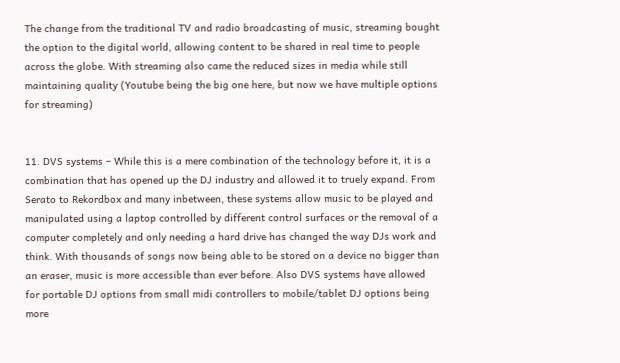The change from the traditional TV and radio broadcasting of music, streaming bought the option to the digital world, allowing content to be shared in real time to people across the globe. With streaming also came the reduced sizes in media while still maintaining quality (Youtube being the big one here, but now we have multiple options for streaming)


11. DVS systems – While this is a mere combination of the technology before it, it is a combination that has opened up the DJ industry and allowed it to truely expand. From Serato to Rekordbox and many inbetween, these systems allow music to be played and manipulated using a laptop controlled by different control surfaces or the removal of a computer completely and only needing a hard drive has changed the way DJs work and think. With thousands of songs now being able to be stored on a device no bigger than an eraser, music is more accessible than ever before. Also DVS systems have allowed for portable DJ options from small midi controllers to mobile/tablet DJ options being more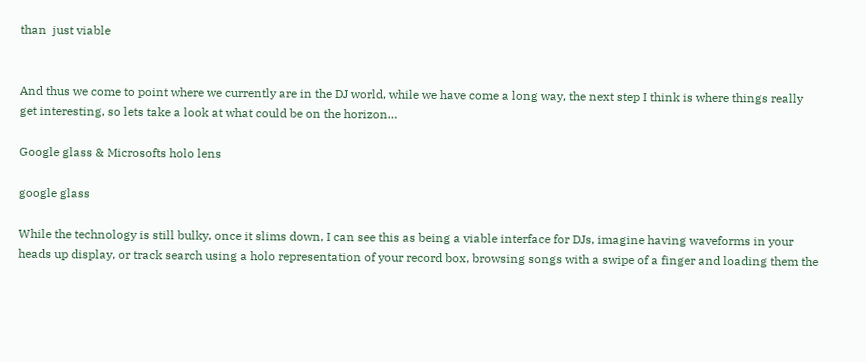than  just viable


And thus we come to point where we currently are in the DJ world, while we have come a long way, the next step I think is where things really get interesting, so lets take a look at what could be on the horizon…

Google glass & Microsofts holo lens

google glass

While the technology is still bulky, once it slims down, I can see this as being a viable interface for DJs, imagine having waveforms in your heads up display, or track search using a holo representation of your record box, browsing songs with a swipe of a finger and loading them the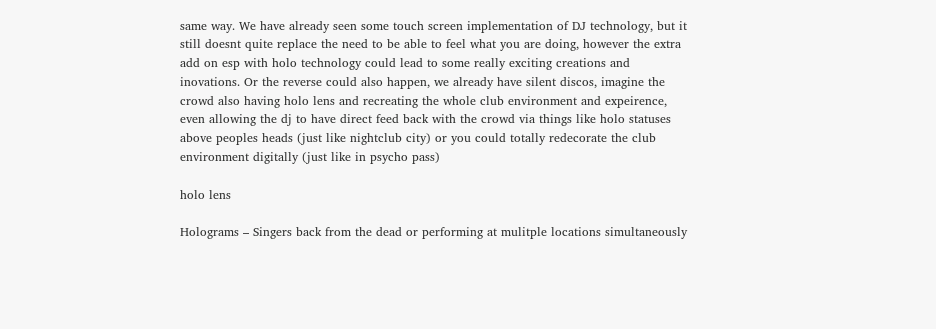same way. We have already seen some touch screen implementation of DJ technology, but it still doesnt quite replace the need to be able to feel what you are doing, however the extra add on esp with holo technology could lead to some really exciting creations and inovations. Or the reverse could also happen, we already have silent discos, imagine the crowd also having holo lens and recreating the whole club environment and expeirence, even allowing the dj to have direct feed back with the crowd via things like holo statuses above peoples heads (just like nightclub city) or you could totally redecorate the club environment digitally (just like in psycho pass)

holo lens

Holograms – Singers back from the dead or performing at mulitple locations simultaneously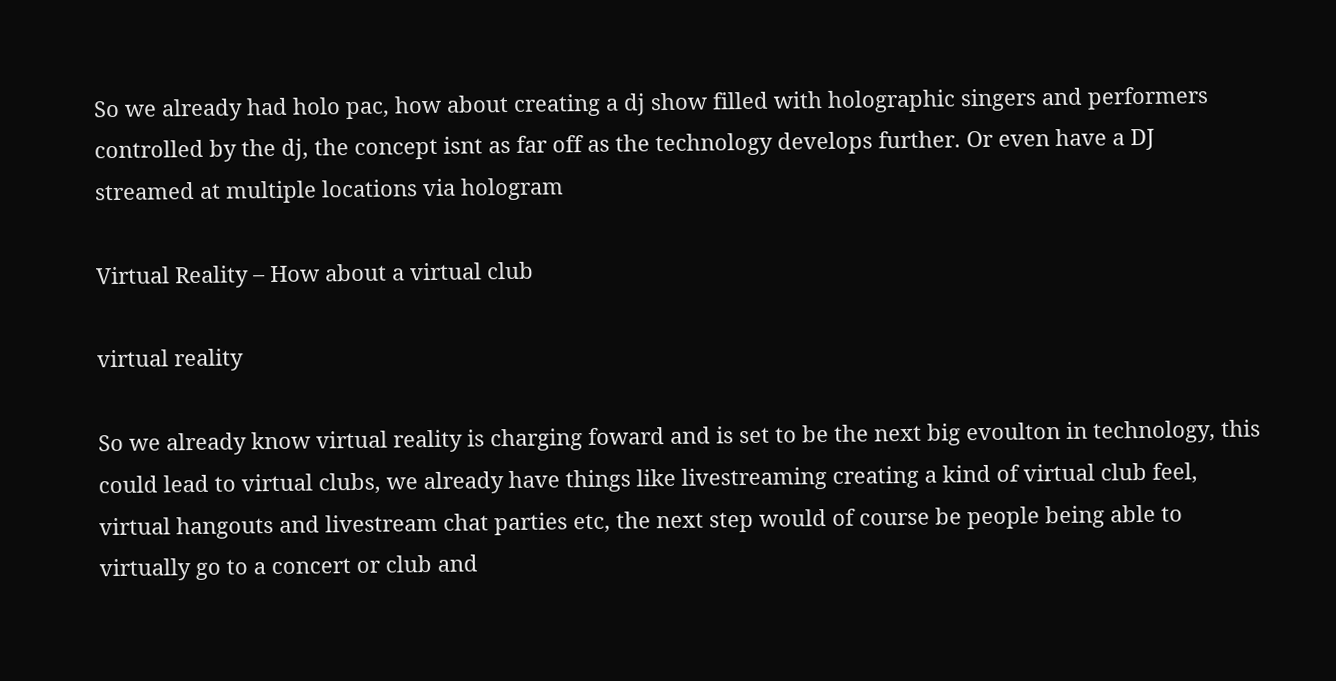So we already had holo pac, how about creating a dj show filled with holographic singers and performers controlled by the dj, the concept isnt as far off as the technology develops further. Or even have a DJ streamed at multiple locations via hologram

Virtual Reality – How about a virtual club

virtual reality

So we already know virtual reality is charging foward and is set to be the next big evoulton in technology, this could lead to virtual clubs, we already have things like livestreaming creating a kind of virtual club feel, virtual hangouts and livestream chat parties etc, the next step would of course be people being able to virtually go to a concert or club and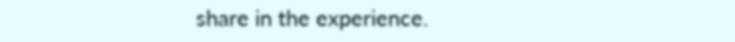share in the experience.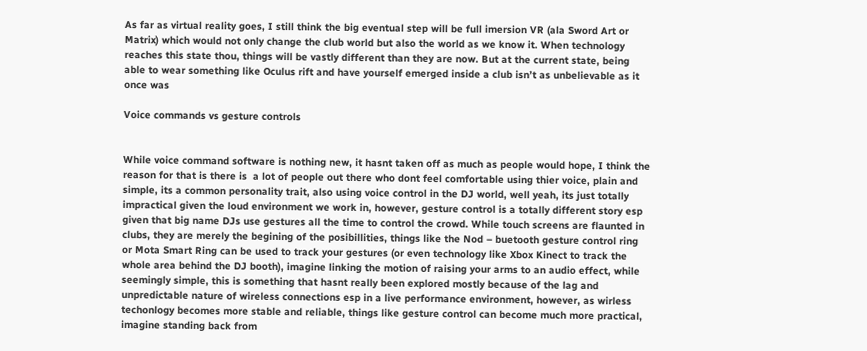As far as virtual reality goes, I still think the big eventual step will be full imersion VR (ala Sword Art or Matrix) which would not only change the club world but also the world as we know it. When technology reaches this state thou, things will be vastly different than they are now. But at the current state, being able to wear something like Oculus rift and have yourself emerged inside a club isn’t as unbelievable as it once was

Voice commands vs gesture controls


While voice command software is nothing new, it hasnt taken off as much as people would hope, I think the reason for that is there is  a lot of people out there who dont feel comfortable using thier voice, plain and simple, its a common personality trait, also using voice control in the DJ world, well yeah, its just totally impractical given the loud environment we work in, however, gesture control is a totally different story esp given that big name DJs use gestures all the time to control the crowd. While touch screens are flaunted in clubs, they are merely the begining of the posibillities, things like the Nod – buetooth gesture control ring or Mota Smart Ring can be used to track your gestures (or even technology like Xbox Kinect to track the whole area behind the DJ booth), imagine linking the motion of raising your arms to an audio effect, while seemingly simple, this is something that hasnt really been explored mostly because of the lag and unpredictable nature of wireless connections esp in a live performance environment, however, as wirless techonlogy becomes more stable and reliable, things like gesture control can become much more practical, imagine standing back from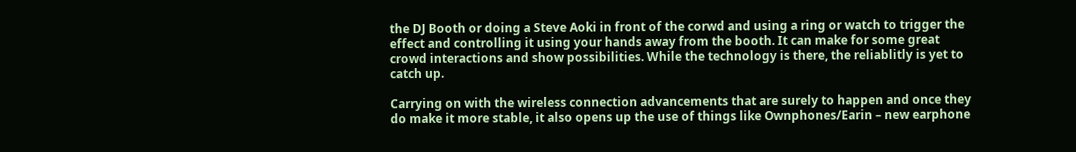the DJ Booth or doing a Steve Aoki in front of the corwd and using a ring or watch to trigger the effect and controlling it using your hands away from the booth. It can make for some great crowd interactions and show possibilities. While the technology is there, the reliablitly is yet to catch up.

Carrying on with the wireless connection advancements that are surely to happen and once they do make it more stable, it also opens up the use of things like Ownphones/Earin – new earphone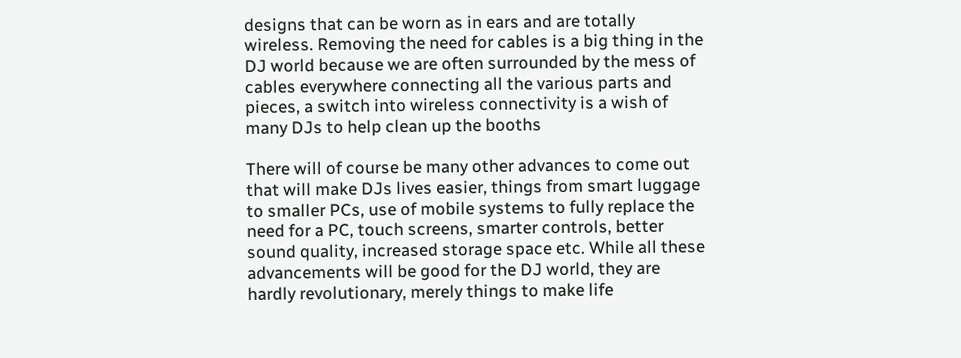designs that can be worn as in ears and are totally wireless. Removing the need for cables is a big thing in the DJ world because we are often surrounded by the mess of cables everywhere connecting all the various parts and pieces, a switch into wireless connectivity is a wish of many DJs to help clean up the booths

There will of course be many other advances to come out that will make DJs lives easier, things from smart luggage to smaller PCs, use of mobile systems to fully replace the need for a PC, touch screens, smarter controls, better sound quality, increased storage space etc. While all these advancements will be good for the DJ world, they are hardly revolutionary, merely things to make life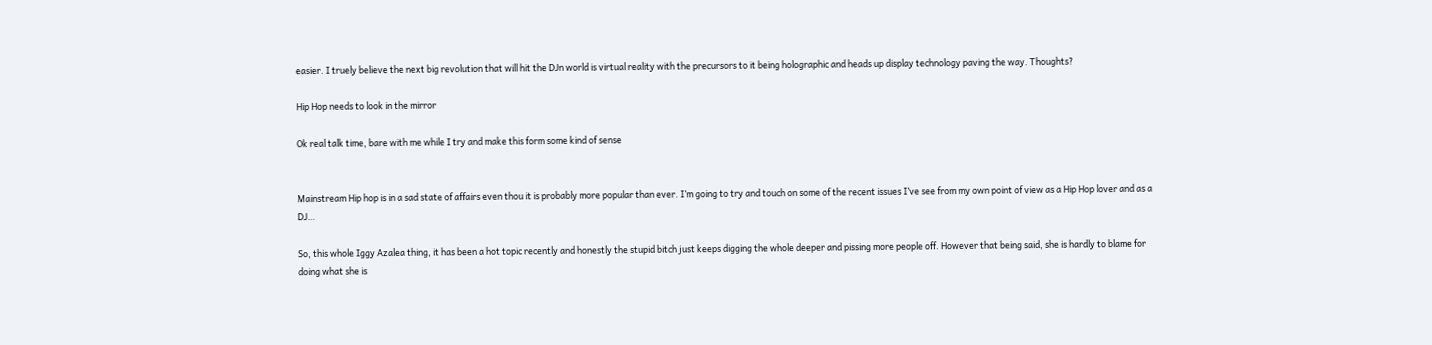easier. I truely believe the next big revolution that will hit the DJn world is virtual reality with the precursors to it being holographic and heads up display technology paving the way. Thoughts?

Hip Hop needs to look in the mirror

Ok real talk time, bare with me while I try and make this form some kind of sense


Mainstream Hip hop is in a sad state of affairs even thou it is probably more popular than ever. I’m going to try and touch on some of the recent issues I’ve see from my own point of view as a Hip Hop lover and as a DJ…

So, this whole Iggy Azalea thing, it has been a hot topic recently and honestly the stupid bitch just keeps digging the whole deeper and pissing more people off. However that being said, she is hardly to blame for doing what she is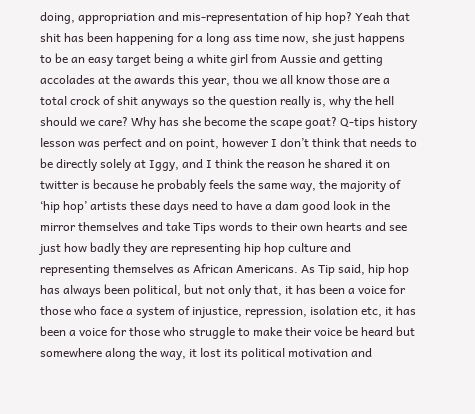doing, appropriation and mis-representation of hip hop? Yeah that shit has been happening for a long ass time now, she just happens to be an easy target being a white girl from Aussie and getting accolades at the awards this year, thou we all know those are a total crock of shit anyways so the question really is, why the hell should we care? Why has she become the scape goat? Q-tips history lesson was perfect and on point, however I don’t think that needs to be directly solely at Iggy, and I think the reason he shared it on twitter is because he probably feels the same way, the majority of ‘hip hop’ artists these days need to have a dam good look in the mirror themselves and take Tips words to their own hearts and see just how badly they are representing hip hop culture and representing themselves as African Americans. As Tip said, hip hop has always been political, but not only that, it has been a voice for those who face a system of injustice, repression, isolation etc, it has been a voice for those who struggle to make their voice be heard but somewhere along the way, it lost its political motivation and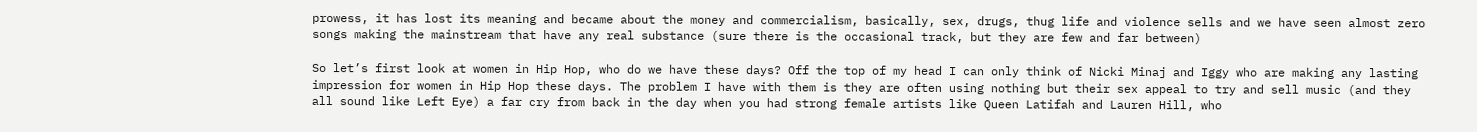prowess, it has lost its meaning and became about the money and commercialism, basically, sex, drugs, thug life and violence sells and we have seen almost zero songs making the mainstream that have any real substance (sure there is the occasional track, but they are few and far between)

So let’s first look at women in Hip Hop, who do we have these days? Off the top of my head I can only think of Nicki Minaj and Iggy who are making any lasting impression for women in Hip Hop these days. The problem I have with them is they are often using nothing but their sex appeal to try and sell music (and they all sound like Left Eye) a far cry from back in the day when you had strong female artists like Queen Latifah and Lauren Hill, who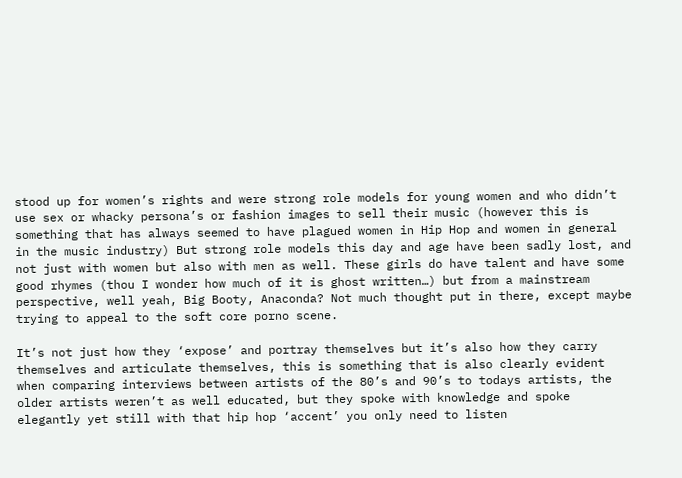stood up for women’s rights and were strong role models for young women and who didn’t use sex or whacky persona’s or fashion images to sell their music (however this is something that has always seemed to have plagued women in Hip Hop and women in general in the music industry) But strong role models this day and age have been sadly lost, and not just with women but also with men as well. These girls do have talent and have some good rhymes (thou I wonder how much of it is ghost written…) but from a mainstream perspective, well yeah, Big Booty, Anaconda? Not much thought put in there, except maybe trying to appeal to the soft core porno scene.

It’s not just how they ‘expose’ and portray themselves but it’s also how they carry themselves and articulate themselves, this is something that is also clearly evident when comparing interviews between artists of the 80’s and 90’s to todays artists, the older artists weren’t as well educated, but they spoke with knowledge and spoke elegantly yet still with that hip hop ‘accent’ you only need to listen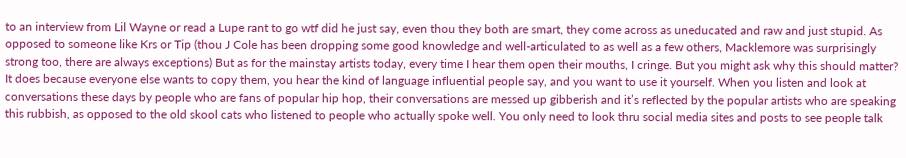to an interview from Lil Wayne or read a Lupe rant to go wtf did he just say, even thou they both are smart, they come across as uneducated and raw and just stupid. As opposed to someone like Krs or Tip (thou J Cole has been dropping some good knowledge and well-articulated to as well as a few others, Macklemore was surprisingly strong too, there are always exceptions) But as for the mainstay artists today, every time I hear them open their mouths, I cringe. But you might ask why this should matter? It does because everyone else wants to copy them, you hear the kind of language influential people say, and you want to use it yourself. When you listen and look at conversations these days by people who are fans of popular hip hop, their conversations are messed up gibberish and it’s reflected by the popular artists who are speaking this rubbish, as opposed to the old skool cats who listened to people who actually spoke well. You only need to look thru social media sites and posts to see people talk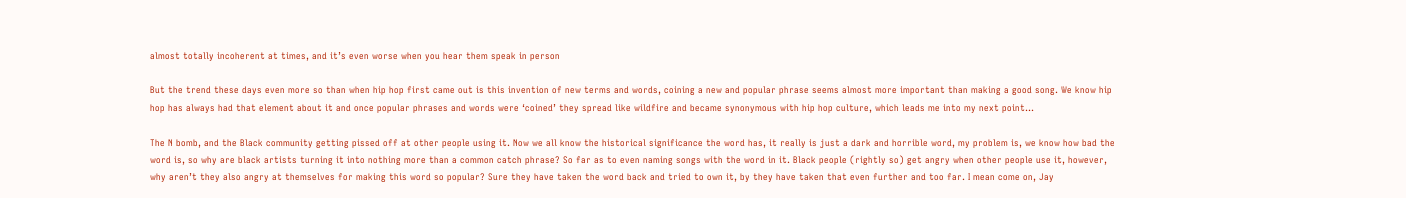almost totally incoherent at times, and it’s even worse when you hear them speak in person

But the trend these days even more so than when hip hop first came out is this invention of new terms and words, coining a new and popular phrase seems almost more important than making a good song. We know hip hop has always had that element about it and once popular phrases and words were ‘coined’ they spread like wildfire and became synonymous with hip hop culture, which leads me into my next point…

The N bomb, and the Black community getting pissed off at other people using it. Now we all know the historical significance the word has, it really is just a dark and horrible word, my problem is, we know how bad the word is, so why are black artists turning it into nothing more than a common catch phrase? So far as to even naming songs with the word in it. Black people (rightly so) get angry when other people use it, however, why aren’t they also angry at themselves for making this word so popular? Sure they have taken the word back and tried to own it, by they have taken that even further and too far. I mean come on, Jay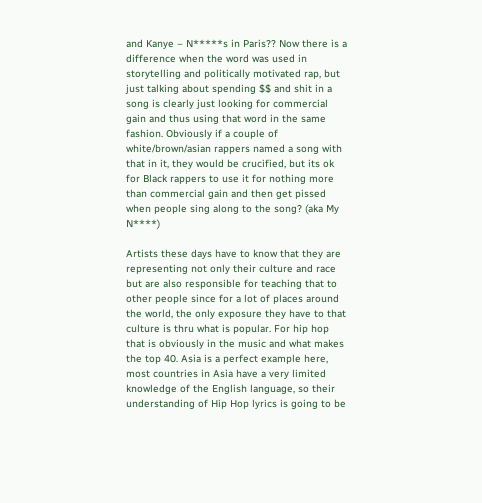and Kanye – N*****s in Paris?? Now there is a difference when the word was used in storytelling and politically motivated rap, but just talking about spending $$ and shit in a song is clearly just looking for commercial gain and thus using that word in the same fashion. Obviously if a couple of white/brown/asian rappers named a song with that in it, they would be crucified, but its ok for Black rappers to use it for nothing more than commercial gain and then get pissed when people sing along to the song? (aka My N****)

Artists these days have to know that they are representing not only their culture and race but are also responsible for teaching that to other people since for a lot of places around the world, the only exposure they have to that culture is thru what is popular. For hip hop that is obviously in the music and what makes the top 40. Asia is a perfect example here, most countries in Asia have a very limited knowledge of the English language, so their understanding of Hip Hop lyrics is going to be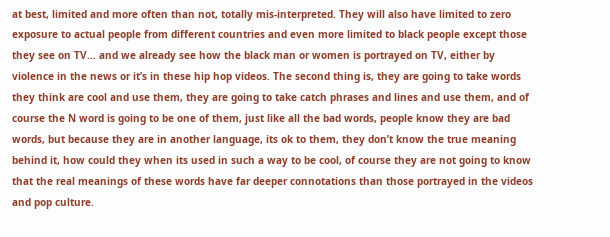at best, limited and more often than not, totally mis-interpreted. They will also have limited to zero exposure to actual people from different countries and even more limited to black people except those they see on TV… and we already see how the black man or women is portrayed on TV, either by violence in the news or it’s in these hip hop videos. The second thing is, they are going to take words they think are cool and use them, they are going to take catch phrases and lines and use them, and of course the N word is going to be one of them, just like all the bad words, people know they are bad words, but because they are in another language, its ok to them, they don’t know the true meaning behind it, how could they when its used in such a way to be cool, of course they are not going to know that the real meanings of these words have far deeper connotations than those portrayed in the videos and pop culture.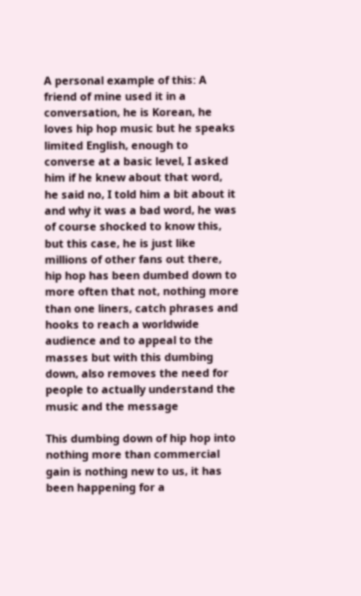A personal example of this: A friend of mine used it in a conversation, he is Korean, he loves hip hop music but he speaks limited English, enough to converse at a basic level, I asked him if he knew about that word, he said no, I told him a bit about it and why it was a bad word, he was of course shocked to know this, but this case, he is just like millions of other fans out there, hip hop has been dumbed down to more often that not, nothing more than one liners, catch phrases and hooks to reach a worldwide audience and to appeal to the masses but with this dumbing down, also removes the need for people to actually understand the music and the message

This dumbing down of hip hop into nothing more than commercial gain is nothing new to us, it has been happening for a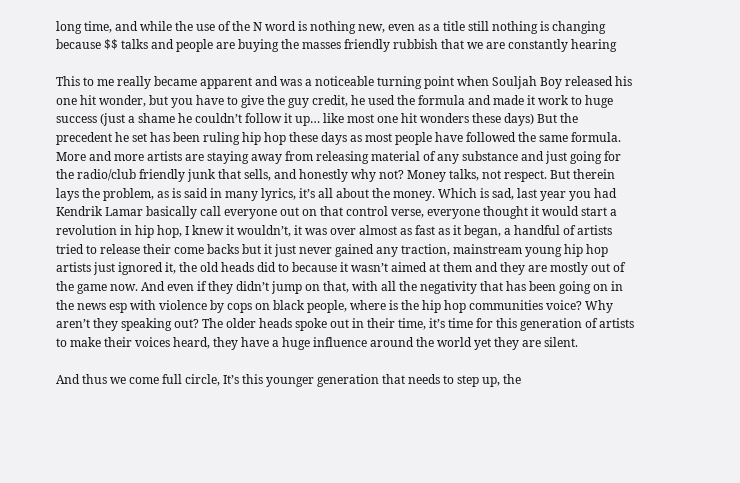long time, and while the use of the N word is nothing new, even as a title still nothing is changing because $$ talks and people are buying the masses friendly rubbish that we are constantly hearing

This to me really became apparent and was a noticeable turning point when Souljah Boy released his one hit wonder, but you have to give the guy credit, he used the formula and made it work to huge success (just a shame he couldn’t follow it up… like most one hit wonders these days) But the precedent he set has been ruling hip hop these days as most people have followed the same formula. More and more artists are staying away from releasing material of any substance and just going for the radio/club friendly junk that sells, and honestly why not? Money talks, not respect. But therein lays the problem, as is said in many lyrics, it’s all about the money. Which is sad, last year you had Kendrik Lamar basically call everyone out on that control verse, everyone thought it would start a revolution in hip hop, I knew it wouldn’t, it was over almost as fast as it began, a handful of artists tried to release their come backs but it just never gained any traction, mainstream young hip hop artists just ignored it, the old heads did to because it wasn’t aimed at them and they are mostly out of the game now. And even if they didn’t jump on that, with all the negativity that has been going on in the news esp with violence by cops on black people, where is the hip hop communities voice? Why aren’t they speaking out? The older heads spoke out in their time, it’s time for this generation of artists to make their voices heard, they have a huge influence around the world yet they are silent.

And thus we come full circle, It’s this younger generation that needs to step up, the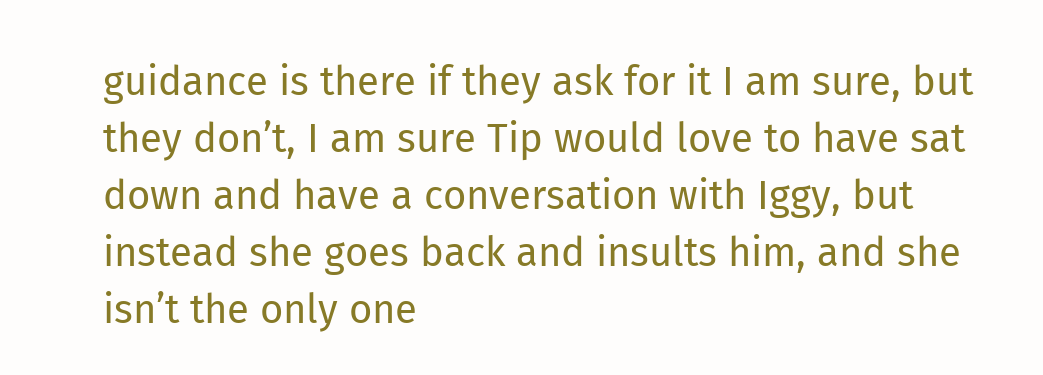guidance is there if they ask for it I am sure, but they don’t, I am sure Tip would love to have sat down and have a conversation with Iggy, but instead she goes back and insults him, and she isn’t the only one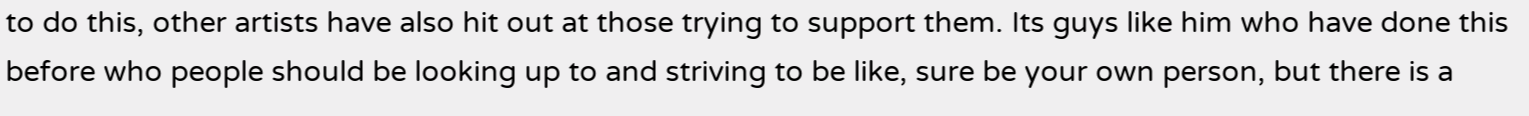to do this, other artists have also hit out at those trying to support them. Its guys like him who have done this before who people should be looking up to and striving to be like, sure be your own person, but there is a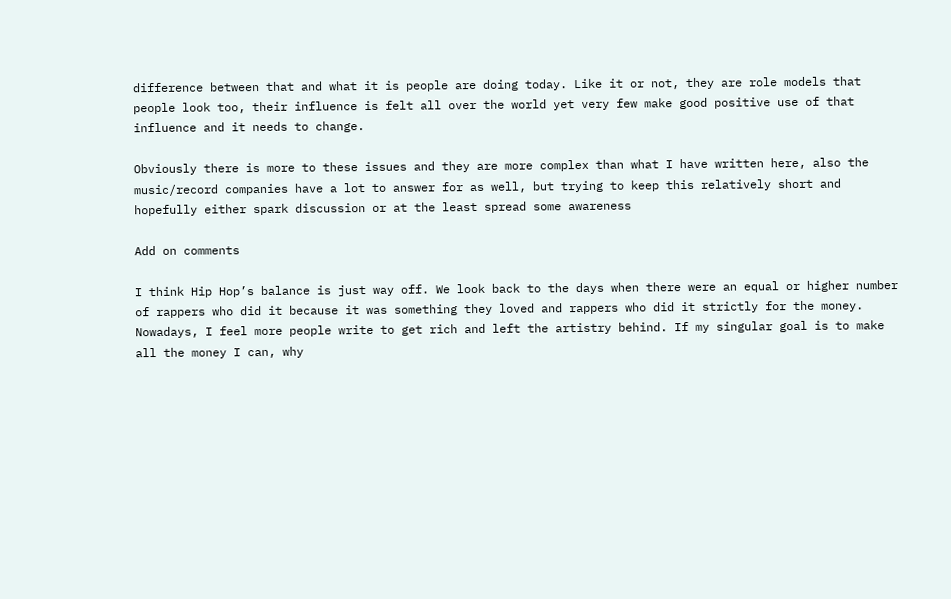difference between that and what it is people are doing today. Like it or not, they are role models that people look too, their influence is felt all over the world yet very few make good positive use of that influence and it needs to change.

Obviously there is more to these issues and they are more complex than what I have written here, also the music/record companies have a lot to answer for as well, but trying to keep this relatively short and hopefully either spark discussion or at the least spread some awareness

Add on comments

I think Hip Hop’s balance is just way off. We look back to the days when there were an equal or higher number of rappers who did it because it was something they loved and rappers who did it strictly for the money. Nowadays, I feel more people write to get rich and left the artistry behind. If my singular goal is to make all the money I can, why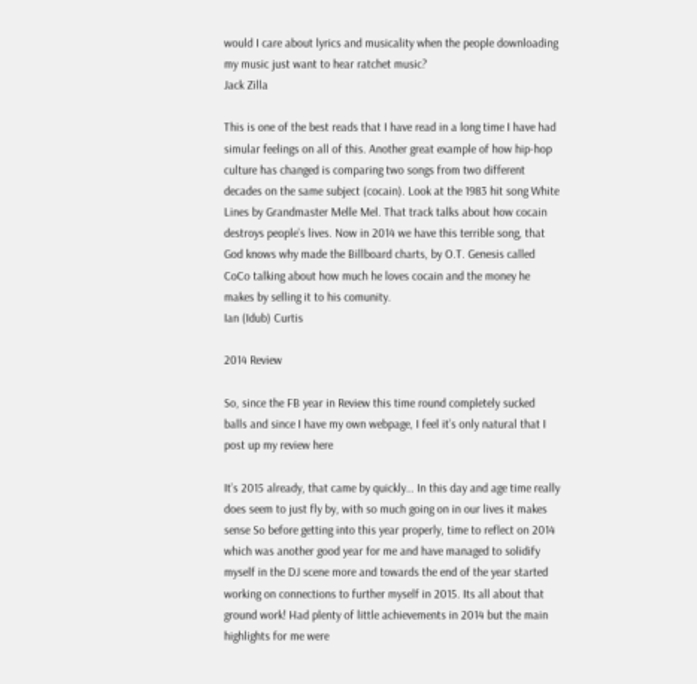would I care about lyrics and musicality when the people downloading my music just want to hear ratchet music?
Jack Zilla

This is one of the best reads that I have read in a long time I have had simular feelings on all of this. Another great example of how hip-hop culture has changed is comparing two songs from two different decades on the same subject (cocain). Look at the 1983 hit song White Lines by Grandmaster Melle Mel. That track talks about how cocain destroys people’s lives. Now in 2014 we have this terrible song, that God knows why made the Billboard charts, by O.T. Genesis called CoCo talking about how much he loves cocain and the money he makes by selling it to his comunity.
Ian (Idub) Curtis

2014 Review

So, since the FB year in Review this time round completely sucked balls and since I have my own webpage, I feel it’s only natural that I post up my review here

It’s 2015 already, that came by quickly… In this day and age time really does seem to just fly by, with so much going on in our lives it makes sense So before getting into this year properly, time to reflect on 2014 which was another good year for me and have managed to solidify myself in the DJ scene more and towards the end of the year started working on connections to further myself in 2015. Its all about that ground work! Had plenty of little achievements in 2014 but the main highlights for me were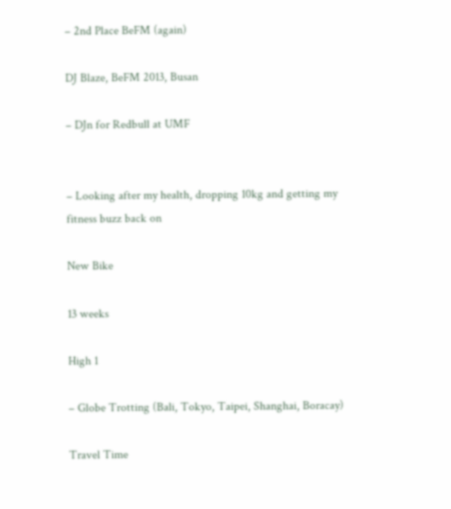– 2nd Place BeFM (again)

DJ Blaze, BeFM 2013, Busan

– DJn for Redbull at UMF


– Looking after my health, dropping 10kg and getting my fitness buzz back on

New Bike

13 weeks

High 1

– Globe Trotting (Bali, Tokyo, Taipei, Shanghai, Boracay)

Travel Time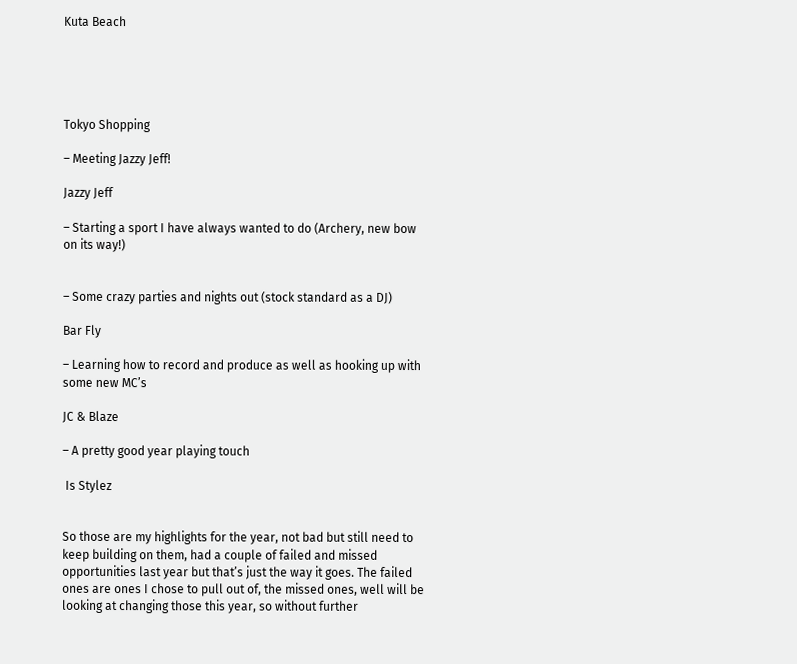Kuta Beach





Tokyo Shopping

– Meeting Jazzy Jeff!

Jazzy Jeff

– Starting a sport I have always wanted to do (Archery, new bow on its way!)


– Some crazy parties and nights out (stock standard as a DJ)

Bar Fly

– Learning how to record and produce as well as hooking up with some new MC’s

JC & Blaze

– A pretty good year playing touch

 Is Stylez


So those are my highlights for the year, not bad but still need to keep building on them, had a couple of failed and missed opportunities last year but that’s just the way it goes. The failed ones are ones I chose to pull out of, the missed ones, well will be looking at changing those this year, so without further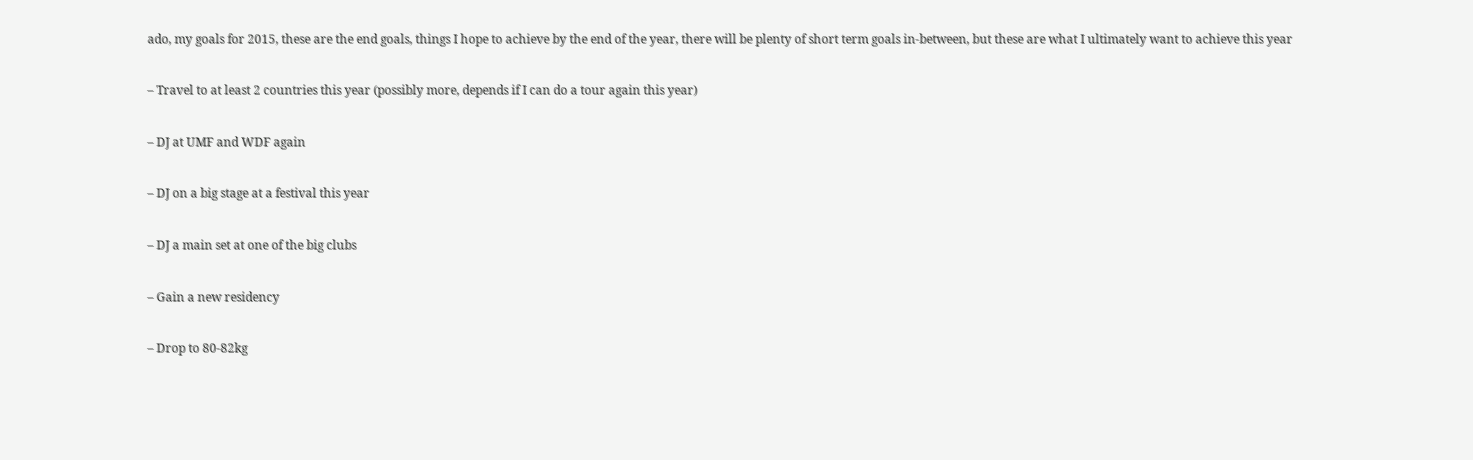ado, my goals for 2015, these are the end goals, things I hope to achieve by the end of the year, there will be plenty of short term goals in-between, but these are what I ultimately want to achieve this year

– Travel to at least 2 countries this year (possibly more, depends if I can do a tour again this year)

– DJ at UMF and WDF again

– DJ on a big stage at a festival this year

– DJ a main set at one of the big clubs

– Gain a new residency

– Drop to 80-82kg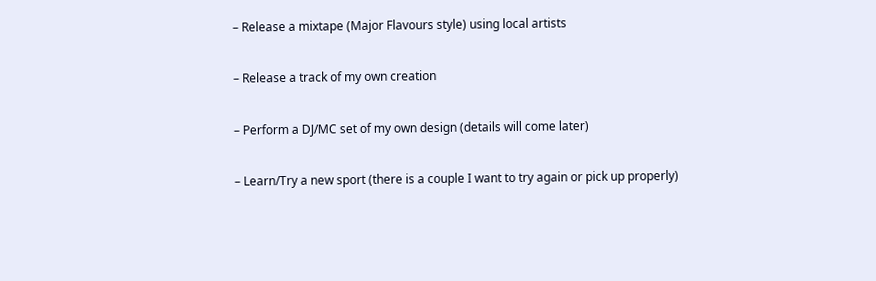– Release a mixtape (Major Flavours style) using local artists

– Release a track of my own creation

– Perform a DJ/MC set of my own design (details will come later)

– Learn/Try a new sport (there is a couple I want to try again or pick up properly)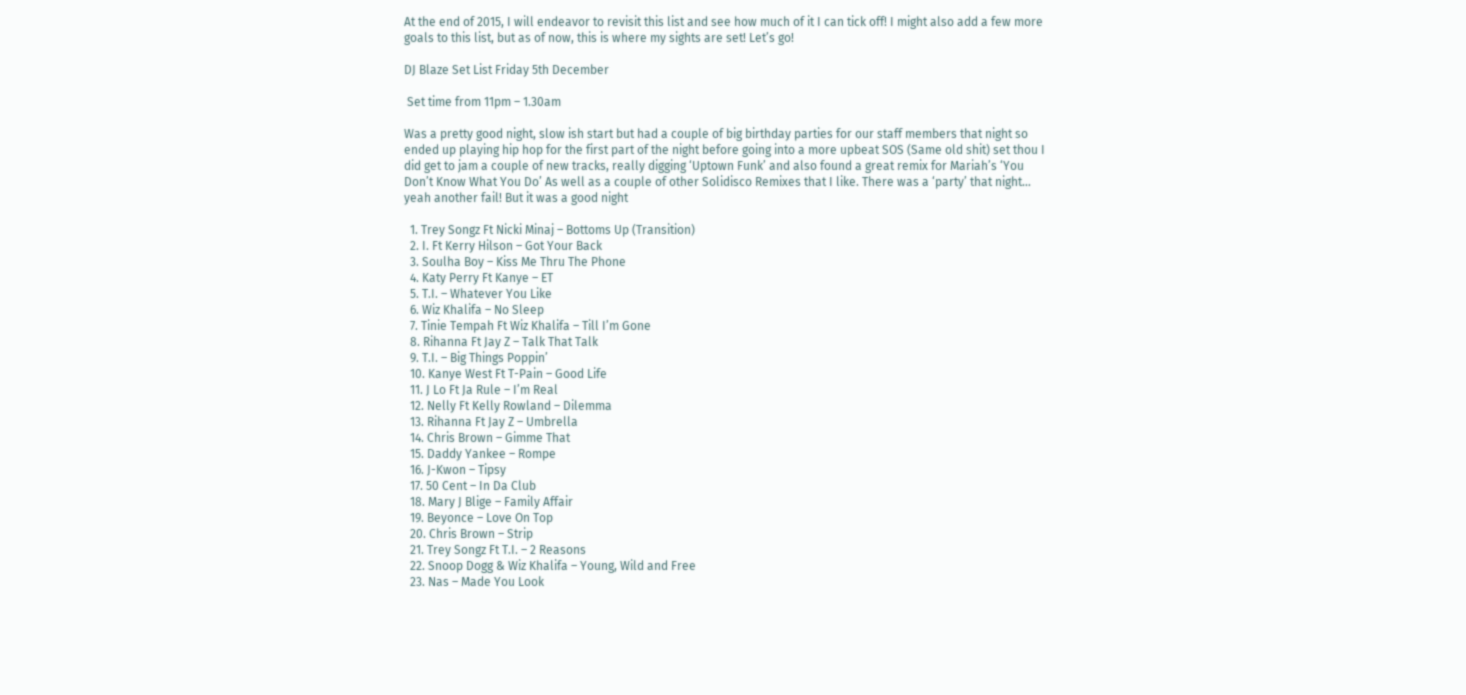At the end of 2015, I will endeavor to revisit this list and see how much of it I can tick off! I might also add a few more goals to this list, but as of now, this is where my sights are set! Let’s go!

DJ Blaze Set List Friday 5th December

 Set time from 11pm – 1.30am

Was a pretty good night, slow ish start but had a couple of big birthday parties for our staff members that night so ended up playing hip hop for the first part of the night before going into a more upbeat SOS (Same old shit) set thou I did get to jam a couple of new tracks, really digging ‘Uptown Funk’ and also found a great remix for Mariah’s ‘You Don’t Know What You Do’ As well as a couple of other Solidisco Remixes that I like. There was a ‘party’ that night… yeah another fail! But it was a good night

  1. Trey Songz Ft Nicki Minaj – Bottoms Up (Transition)
  2. I. Ft Kerry Hilson – Got Your Back
  3. Soulha Boy – Kiss Me Thru The Phone
  4. Katy Perry Ft Kanye – ET
  5. T.I. – Whatever You Like
  6. Wiz Khalifa – No Sleep
  7. Tinie Tempah Ft Wiz Khalifa – Till I’m Gone
  8. Rihanna Ft Jay Z – Talk That Talk
  9. T.I. – Big Things Poppin’
  10. Kanye West Ft T-Pain – Good Life
  11. J Lo Ft Ja Rule – I’m Real
  12. Nelly Ft Kelly Rowland – Dilemma
  13. Rihanna Ft Jay Z – Umbrella
  14. Chris Brown – Gimme That
  15. Daddy Yankee – Rompe
  16. J-Kwon – Tipsy
  17. 50 Cent – In Da Club
  18. Mary J Blige – Family Affair
  19. Beyonce – Love On Top
  20. Chris Brown – Strip
  21. Trey Songz Ft T.I. – 2 Reasons
  22. Snoop Dogg & Wiz Khalifa – Young, Wild and Free
  23. Nas – Made You Look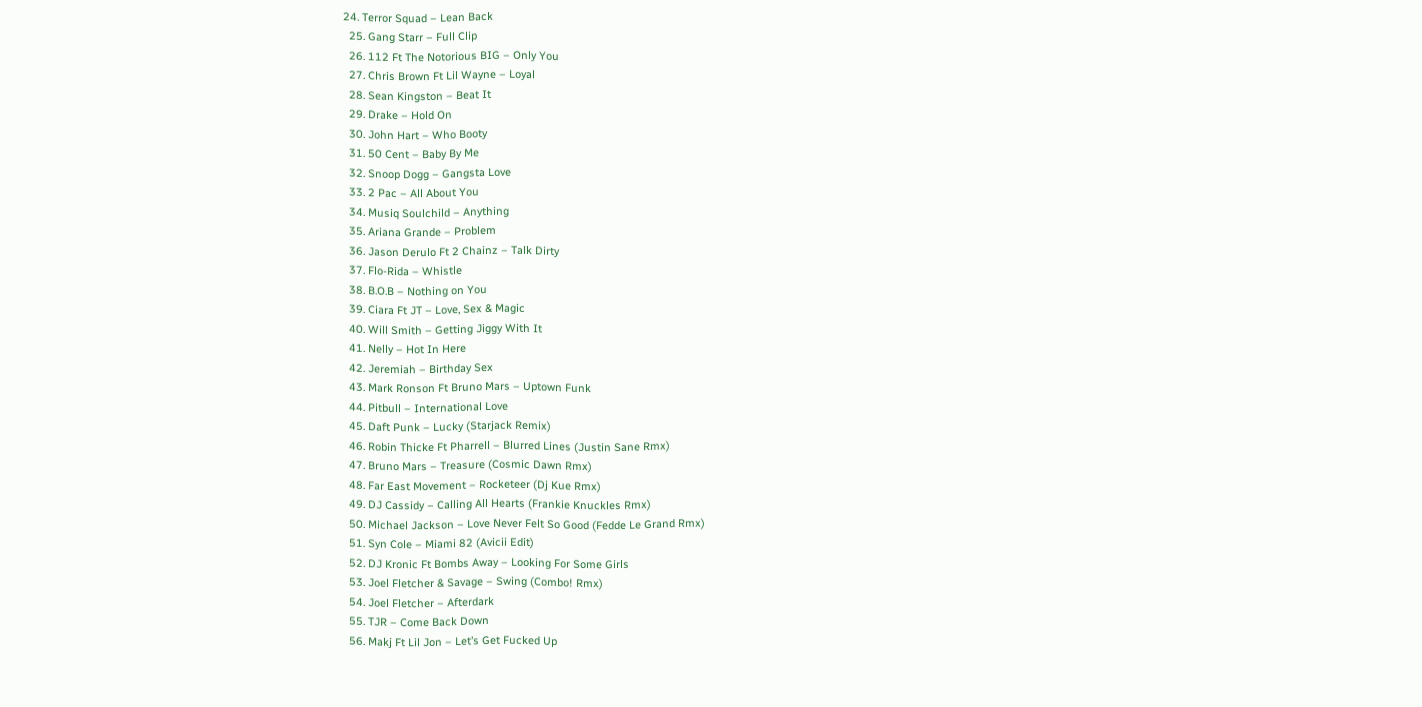24. Terror Squad – Lean Back
  25. Gang Starr – Full Clip
  26. 112 Ft The Notorious BIG – Only You
  27. Chris Brown Ft Lil Wayne – Loyal
  28. Sean Kingston – Beat It
  29. Drake – Hold On
  30. John Hart – Who Booty
  31. 50 Cent – Baby By Me
  32. Snoop Dogg – Gangsta Love
  33. 2 Pac – All About You
  34. Musiq Soulchild – Anything
  35. Ariana Grande – Problem
  36. Jason Derulo Ft 2 Chainz – Talk Dirty
  37. Flo-Rida – Whistle
  38. B.O.B – Nothing on You
  39. Ciara Ft JT – Love, Sex & Magic
  40. Will Smith – Getting Jiggy With It
  41. Nelly – Hot In Here
  42. Jeremiah – Birthday Sex
  43. Mark Ronson Ft Bruno Mars – Uptown Funk
  44. Pitbull – International Love
  45. Daft Punk – Lucky (Starjack Remix)
  46. Robin Thicke Ft Pharrell – Blurred Lines (Justin Sane Rmx)
  47. Bruno Mars – Treasure (Cosmic Dawn Rmx)
  48. Far East Movement – Rocketeer (Dj Kue Rmx)
  49. DJ Cassidy – Calling All Hearts (Frankie Knuckles Rmx)
  50. Michael Jackson – Love Never Felt So Good (Fedde Le Grand Rmx)
  51. Syn Cole – Miami 82 (Avicii Edit)
  52. DJ Kronic Ft Bombs Away – Looking For Some Girls
  53. Joel Fletcher & Savage – Swing (Combo! Rmx)
  54. Joel Fletcher – Afterdark
  55. TJR – Come Back Down
  56. Makj Ft Lil Jon – Let’s Get Fucked Up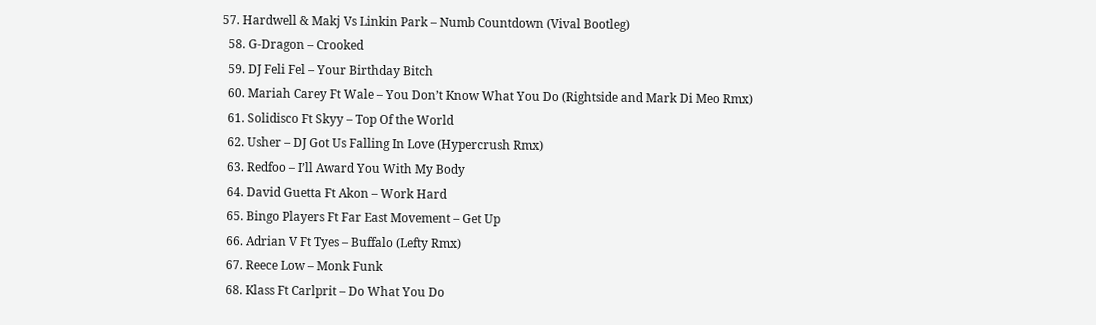57. Hardwell & Makj Vs Linkin Park – Numb Countdown (Vival Bootleg)
  58. G-Dragon – Crooked
  59. DJ Feli Fel – Your Birthday Bitch
  60. Mariah Carey Ft Wale – You Don’t Know What You Do (Rightside and Mark Di Meo Rmx)
  61. Solidisco Ft Skyy – Top Of the World
  62. Usher – DJ Got Us Falling In Love (Hypercrush Rmx)
  63. Redfoo – I’ll Award You With My Body
  64. David Guetta Ft Akon – Work Hard
  65. Bingo Players Ft Far East Movement – Get Up
  66. Adrian V Ft Tyes – Buffalo (Lefty Rmx)
  67. Reece Low – Monk Funk
  68. Klass Ft Carlprit – Do What You Do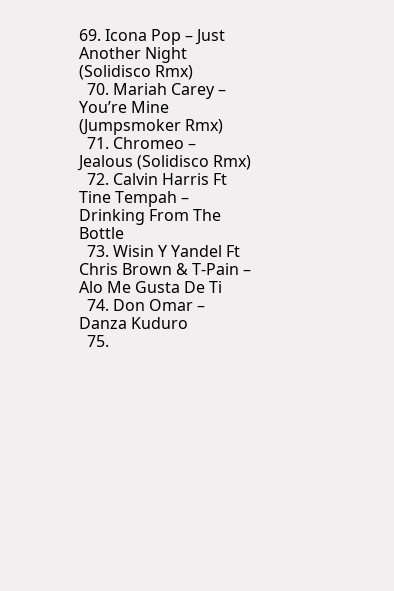69. Icona Pop – Just Another Night (Solidisco Rmx)
  70. Mariah Carey – You’re Mine (Jumpsmoker Rmx)
  71. Chromeo – Jealous (Solidisco Rmx)
  72. Calvin Harris Ft Tine Tempah – Drinking From The Bottle
  73. Wisin Y Yandel Ft Chris Brown & T-Pain – Alo Me Gusta De Ti
  74. Don Omar – Danza Kuduro
  75.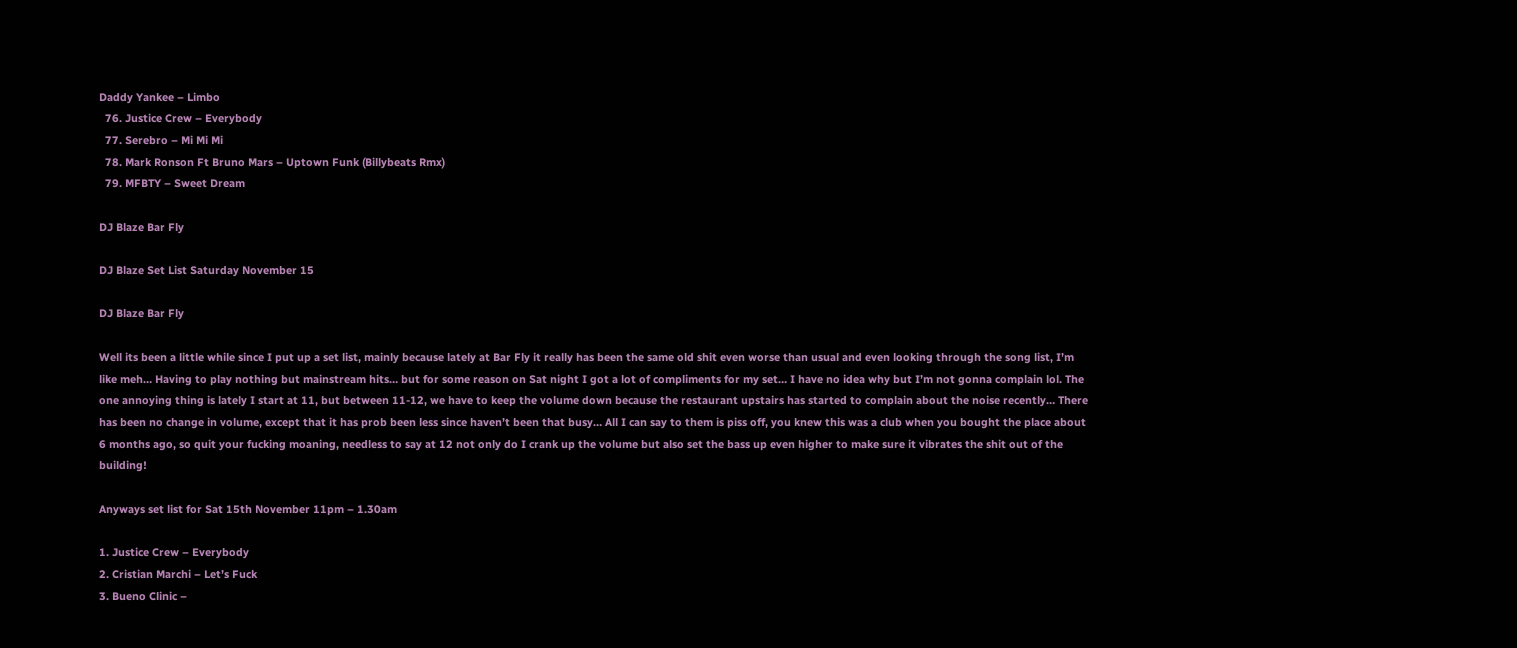Daddy Yankee – Limbo
  76. Justice Crew – Everybody
  77. Serebro – Mi Mi Mi
  78. Mark Ronson Ft Bruno Mars – Uptown Funk (Billybeats Rmx)
  79. MFBTY – Sweet Dream

DJ Blaze Bar Fly

DJ Blaze Set List Saturday November 15

DJ Blaze Bar Fly

Well its been a little while since I put up a set list, mainly because lately at Bar Fly it really has been the same old shit even worse than usual and even looking through the song list, I’m like meh… Having to play nothing but mainstream hits… but for some reason on Sat night I got a lot of compliments for my set… I have no idea why but I’m not gonna complain lol. The one annoying thing is lately I start at 11, but between 11-12, we have to keep the volume down because the restaurant upstairs has started to complain about the noise recently… There has been no change in volume, except that it has prob been less since haven’t been that busy… All I can say to them is piss off, you knew this was a club when you bought the place about 6 months ago, so quit your fucking moaning, needless to say at 12 not only do I crank up the volume but also set the bass up even higher to make sure it vibrates the shit out of the building!

Anyways set list for Sat 15th November 11pm – 1.30am

1. Justice Crew – Everybody
2. Cristian Marchi – Let’s Fuck
3. Bueno Clinic –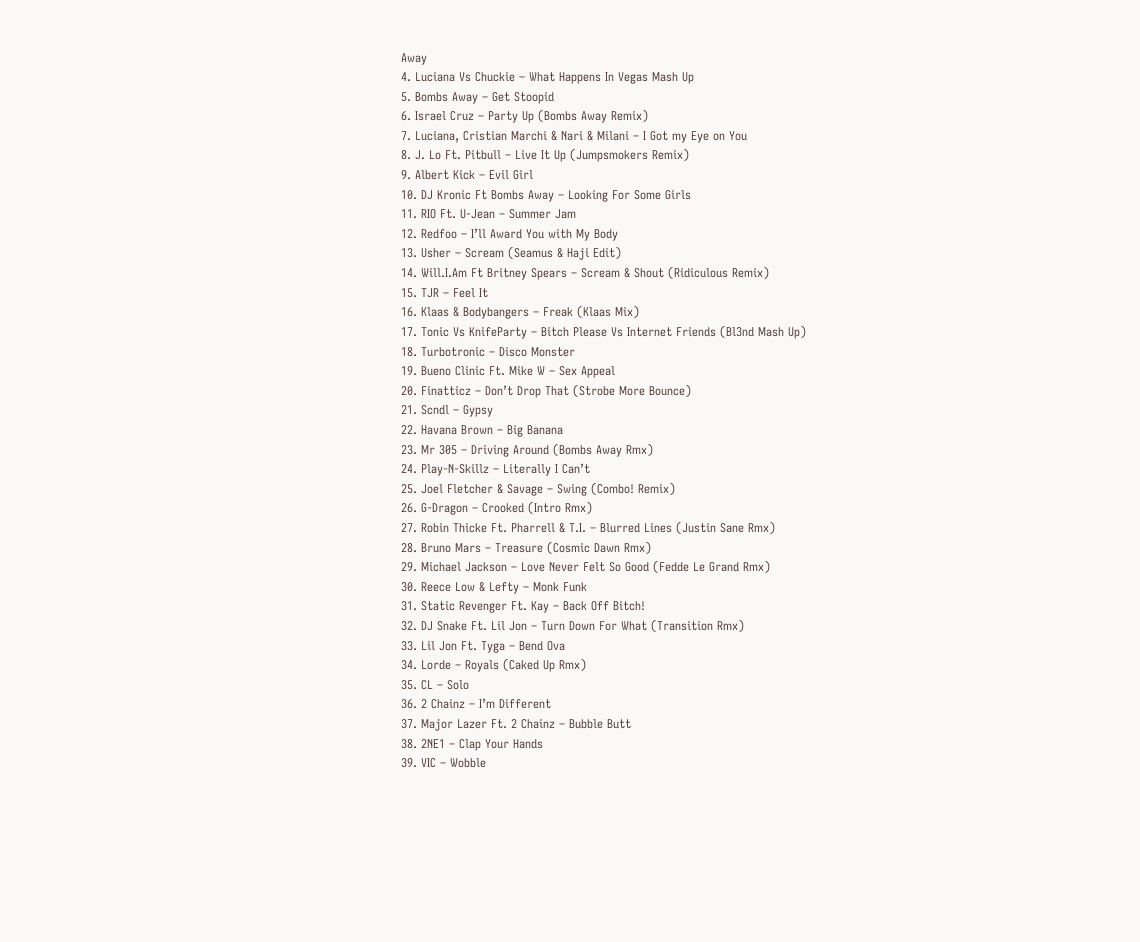Away
4. Luciana Vs Chuckie – What Happens In Vegas Mash Up
5. Bombs Away – Get Stoopid
6. Israel Cruz – Party Up (Bombs Away Remix)
7. Luciana, Cristian Marchi & Nari & Milani – I Got my Eye on You
8. J. Lo Ft. Pitbull – Live It Up (Jumpsmokers Remix)
9. Albert Kick – Evil Girl
10. DJ Kronic Ft Bombs Away – Looking For Some Girls
11. RIO Ft. U-Jean – Summer Jam
12. Redfoo – I’ll Award You with My Body
13. Usher – Scream (Seamus & Haji Edit)
14. Will.I.Am Ft Britney Spears – Scream & Shout (Ridiculous Remix)
15. TJR – Feel It
16. Klaas & Bodybangers – Freak (Klaas Mix)
17. Tonic Vs KnifeParty – Bitch Please Vs Internet Friends (Bl3nd Mash Up)
18. Turbotronic – Disco Monster
19. Bueno Clinic Ft. Mike W – Sex Appeal
20. Finatticz – Don’t Drop That (Strobe More Bounce)
21. Scndl – Gypsy
22. Havana Brown – Big Banana
23. Mr 305 – Driving Around (Bombs Away Rmx)
24. Play-N-Skillz – Literally I Can’t
25. Joel Fletcher & Savage – Swing (Combo! Remix)
26. G-Dragon – Crooked (Intro Rmx)
27. Robin Thicke Ft. Pharrell & T.I. – Blurred Lines (Justin Sane Rmx)
28. Bruno Mars – Treasure (Cosmic Dawn Rmx)
29. Michael Jackson – Love Never Felt So Good (Fedde Le Grand Rmx)
30. Reece Low & Lefty – Monk Funk
31. Static Revenger Ft. Kay – Back Off Bitch!
32. DJ Snake Ft. Lil Jon – Turn Down For What (Transition Rmx)
33. Lil Jon Ft. Tyga – Bend Ova
34. Lorde – Royals (Caked Up Rmx)
35. CL – Solo
36. 2 Chainz – I’m Different
37. Major Lazer Ft. 2 Chainz – Bubble Butt
38. 2NE1 – Clap Your Hands
39. VIC – Wobble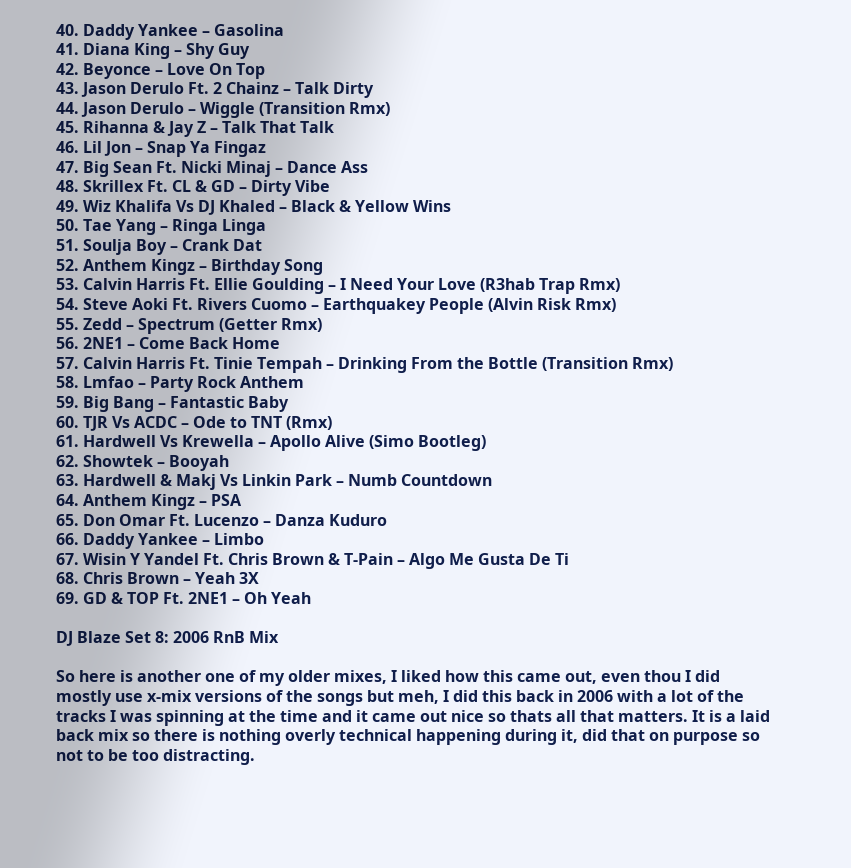40. Daddy Yankee – Gasolina
41. Diana King – Shy Guy
42. Beyonce – Love On Top
43. Jason Derulo Ft. 2 Chainz – Talk Dirty
44. Jason Derulo – Wiggle (Transition Rmx)
45. Rihanna & Jay Z – Talk That Talk
46. Lil Jon – Snap Ya Fingaz
47. Big Sean Ft. Nicki Minaj – Dance Ass
48. Skrillex Ft. CL & GD – Dirty Vibe
49. Wiz Khalifa Vs DJ Khaled – Black & Yellow Wins
50. Tae Yang – Ringa Linga
51. Soulja Boy – Crank Dat
52. Anthem Kingz – Birthday Song
53. Calvin Harris Ft. Ellie Goulding – I Need Your Love (R3hab Trap Rmx)
54. Steve Aoki Ft. Rivers Cuomo – Earthquakey People (Alvin Risk Rmx)
55. Zedd – Spectrum (Getter Rmx)
56. 2NE1 – Come Back Home
57. Calvin Harris Ft. Tinie Tempah – Drinking From the Bottle (Transition Rmx)
58. Lmfao – Party Rock Anthem
59. Big Bang – Fantastic Baby
60. TJR Vs ACDC – Ode to TNT (Rmx)
61. Hardwell Vs Krewella – Apollo Alive (Simo Bootleg)
62. Showtek – Booyah
63. Hardwell & Makj Vs Linkin Park – Numb Countdown
64. Anthem Kingz – PSA
65. Don Omar Ft. Lucenzo – Danza Kuduro
66. Daddy Yankee – Limbo
67. Wisin Y Yandel Ft. Chris Brown & T-Pain – Algo Me Gusta De Ti
68. Chris Brown – Yeah 3X
69. GD & TOP Ft. 2NE1 – Oh Yeah

DJ Blaze Set 8: 2006 RnB Mix

So here is another one of my older mixes, I liked how this came out, even thou I did mostly use x-mix versions of the songs but meh, I did this back in 2006 with a lot of the tracks I was spinning at the time and it came out nice so thats all that matters. It is a laid back mix so there is nothing overly technical happening during it, did that on purpose so not to be too distracting.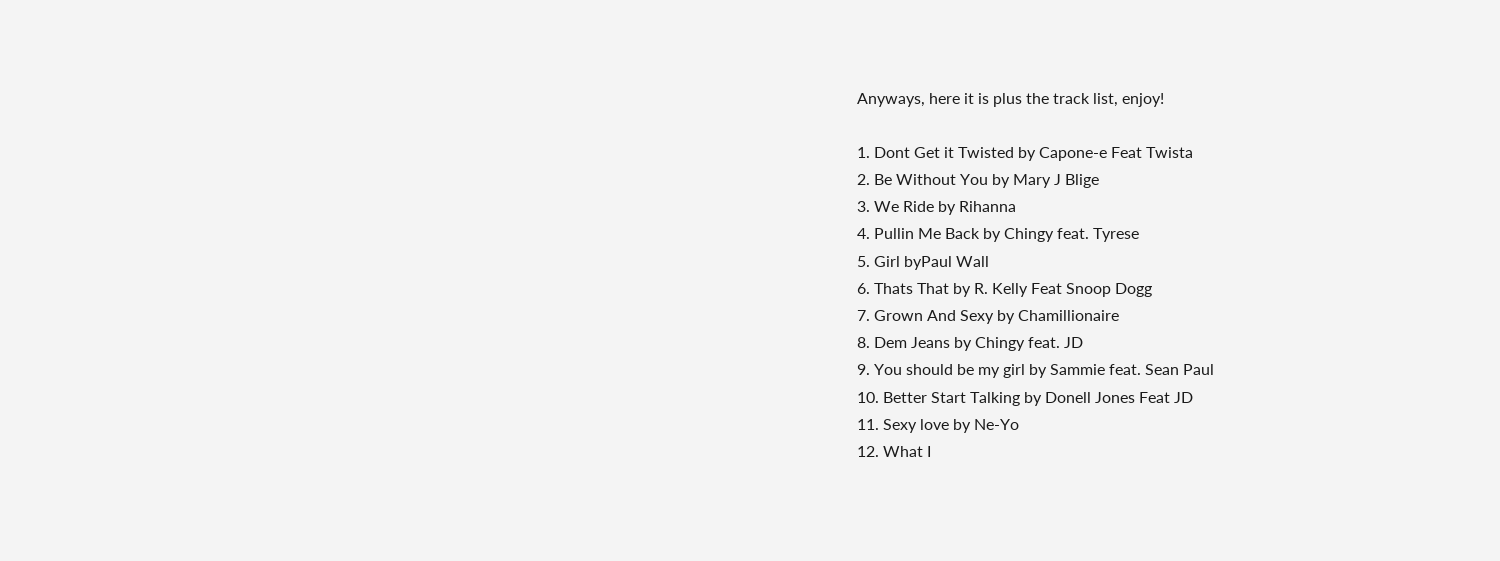Anyways, here it is plus the track list, enjoy!

1. Dont Get it Twisted by Capone-e Feat Twista
2. Be Without You by Mary J Blige
3. We Ride by Rihanna
4. Pullin Me Back by Chingy feat. Tyrese
5. Girl byPaul Wall
6. Thats That by R. Kelly Feat Snoop Dogg
7. Grown And Sexy by Chamillionaire
8. Dem Jeans by Chingy feat. JD
9. You should be my girl by Sammie feat. Sean Paul
10. Better Start Talking by Donell Jones Feat JD
11. Sexy love by Ne-Yo
12. What I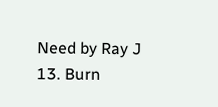Need by Ray J
13. Burn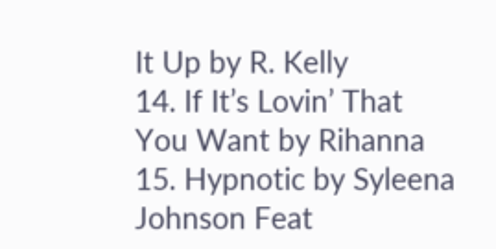It Up by R. Kelly
14. If It’s Lovin’ That You Want by Rihanna
15. Hypnotic by Syleena Johnson Feat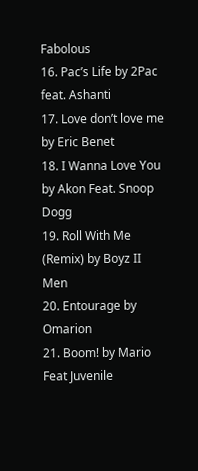Fabolous
16. Pac’s Life by 2Pac feat. Ashanti
17. Love don’t love me by Eric Benet
18. I Wanna Love You by Akon Feat. Snoop Dogg
19. Roll With Me (Remix) by Boyz II Men
20. Entourage by Omarion
21. Boom! by Mario Feat Juvenile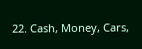22. Cash, Money, Cars,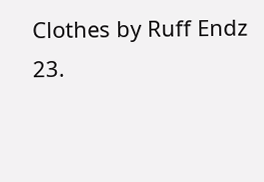Clothes by Ruff Endz
23.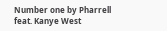Number one by Pharrell feat. Kanye West